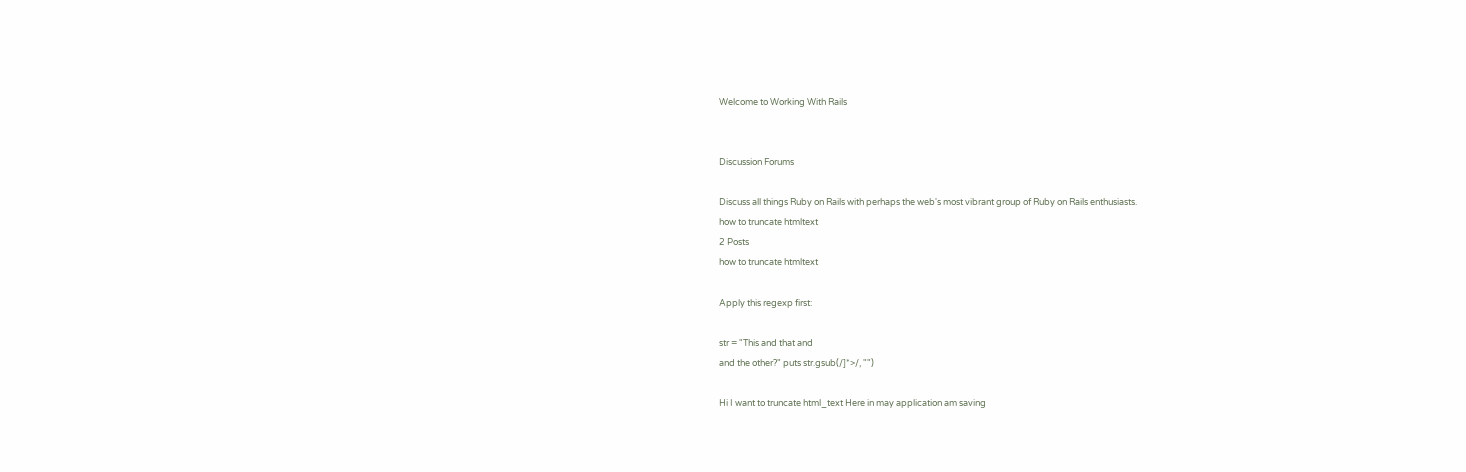Welcome to Working With Rails


Discussion Forums

Discuss all things Ruby on Rails with perhaps the web's most vibrant group of Ruby on Rails enthusiasts.
how to truncate htmltext
2 Posts
how to truncate htmltext

Apply this regexp first:

str = "This and that and
and the other?" puts str.gsub(/]*>/, "")

Hi I want to truncate html_text Here in may application am saving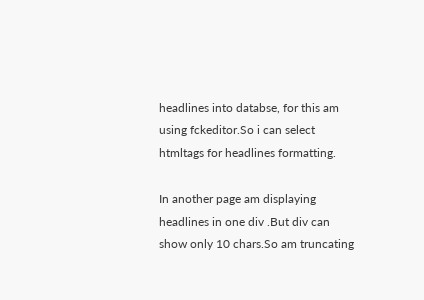headlines into databse, for this am using fckeditor.So i can select htmltags for headlines formatting.

In another page am displaying headlines in one div .But div can show only 10 chars.So am truncating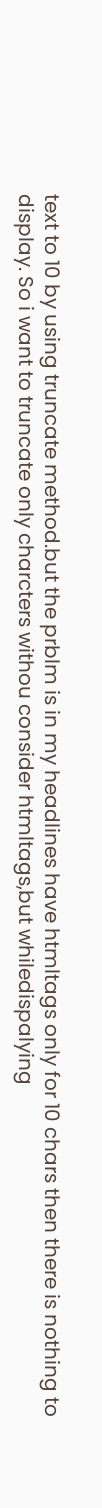text to 10 by using truncate method.but the prblm is in my headlines have htmltags only for 10 chars then there is nothing to display. So i want to truncate only charcters withou consider htmltags,but whiledispalying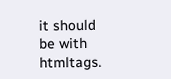it should be with htmltags.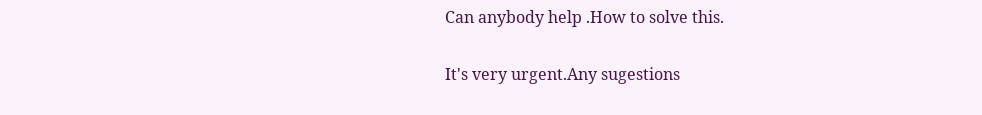Can anybody help .How to solve this.

It's very urgent.Any sugestions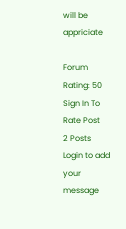will be appriciate

Forum Rating: 50
Sign In To Rate Post
2 Posts
Login to add your message